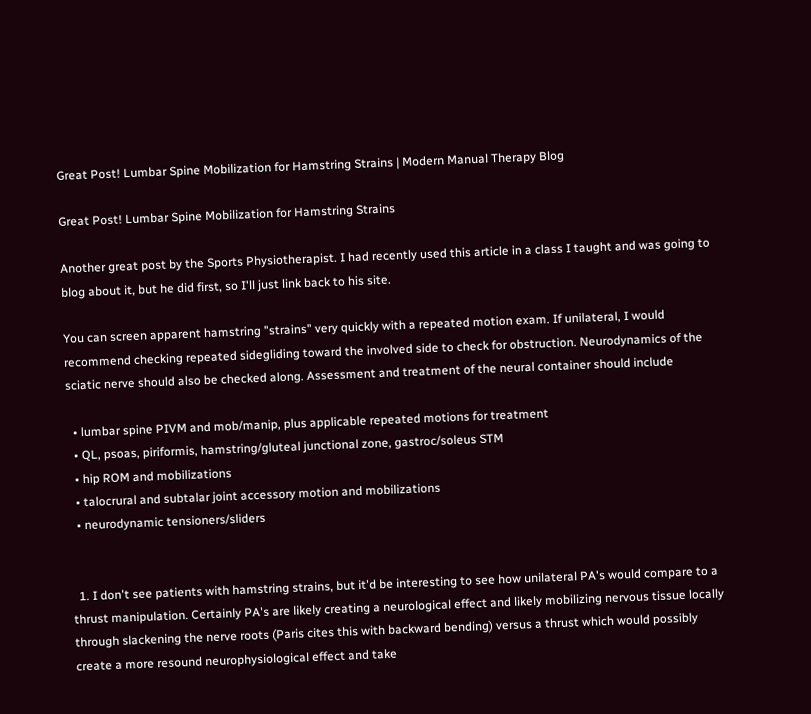Great Post! Lumbar Spine Mobilization for Hamstring Strains | Modern Manual Therapy Blog

Great Post! Lumbar Spine Mobilization for Hamstring Strains

Another great post by the Sports Physiotherapist. I had recently used this article in a class I taught and was going to blog about it, but he did first, so I'll just link back to his site.

You can screen apparent hamstring "strains" very quickly with a repeated motion exam. If unilateral, I would recommend checking repeated sidegliding toward the involved side to check for obstruction. Neurodynamics of the sciatic nerve should also be checked along. Assessment and treatment of the neural container should include

  • lumbar spine PIVM and mob/manip, plus applicable repeated motions for treatment
  • QL, psoas, piriformis, hamstring/gluteal junctional zone, gastroc/soleus STM
  • hip ROM and mobilizations
  • talocrural and subtalar joint accessory motion and mobilizations
  • neurodynamic tensioners/sliders


  1. I don't see patients with hamstring strains, but it'd be interesting to see how unilateral PA's would compare to a thrust manipulation. Certainly PA's are likely creating a neurological effect and likely mobilizing nervous tissue locally through slackening the nerve roots (Paris cites this with backward bending) versus a thrust which would possibly create a more resound neurophysiological effect and take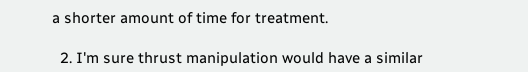a shorter amount of time for treatment.

  2. I'm sure thrust manipulation would have a similar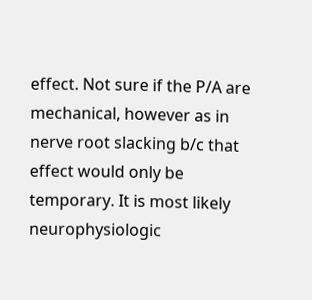effect. Not sure if the P/A are mechanical, however as in nerve root slacking b/c that effect would only be temporary. It is most likely neurophysiologic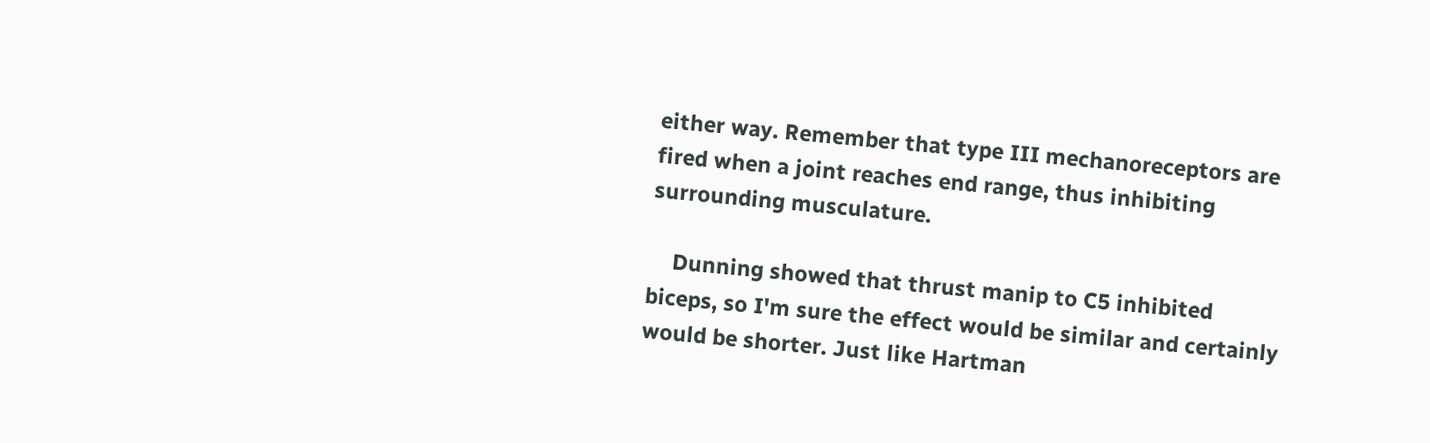either way. Remember that type III mechanoreceptors are fired when a joint reaches end range, thus inhibiting surrounding musculature.

    Dunning showed that thrust manip to C5 inhibited biceps, so I'm sure the effect would be similar and certainly would be shorter. Just like Hartman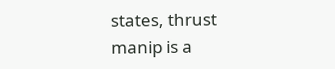states, thrust manip is a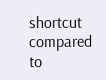shortcut compared to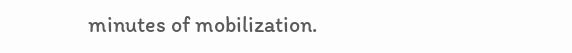minutes of mobilization.